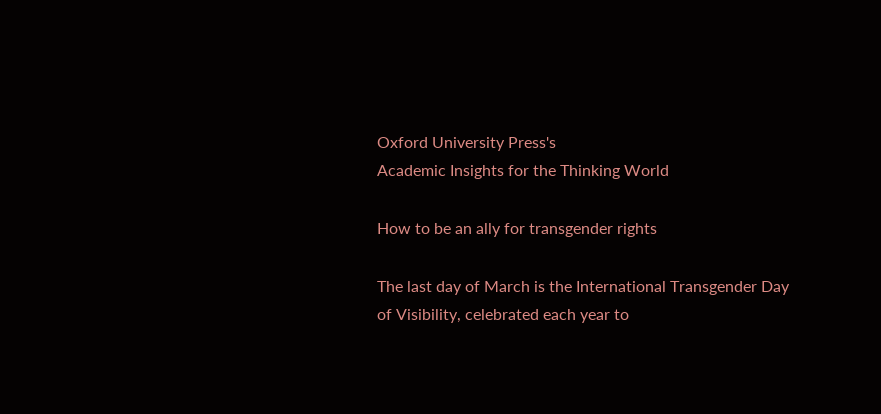Oxford University Press's
Academic Insights for the Thinking World

How to be an ally for transgender rights

The last day of March is the International Transgender Day of Visibility, celebrated each year to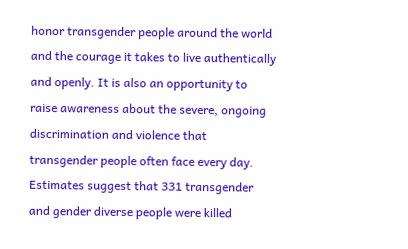honor transgender people around the world and the courage it takes to live authentically and openly. It is also an opportunity to raise awareness about the severe, ongoing discrimination and violence that transgender people often face every day. Estimates suggest that 331 transgender and gender diverse people were killed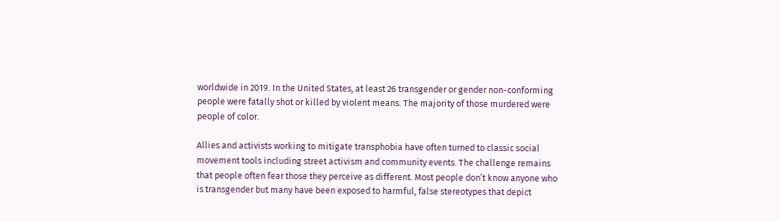worldwide in 2019. In the United States, at least 26 transgender or gender non-conforming people were fatally shot or killed by violent means. The majority of those murdered were people of color.

Allies and activists working to mitigate transphobia have often turned to classic social movement tools including street activism and community events. The challenge remains that people often fear those they perceive as different. Most people don’t know anyone who is transgender but many have been exposed to harmful, false stereotypes that depict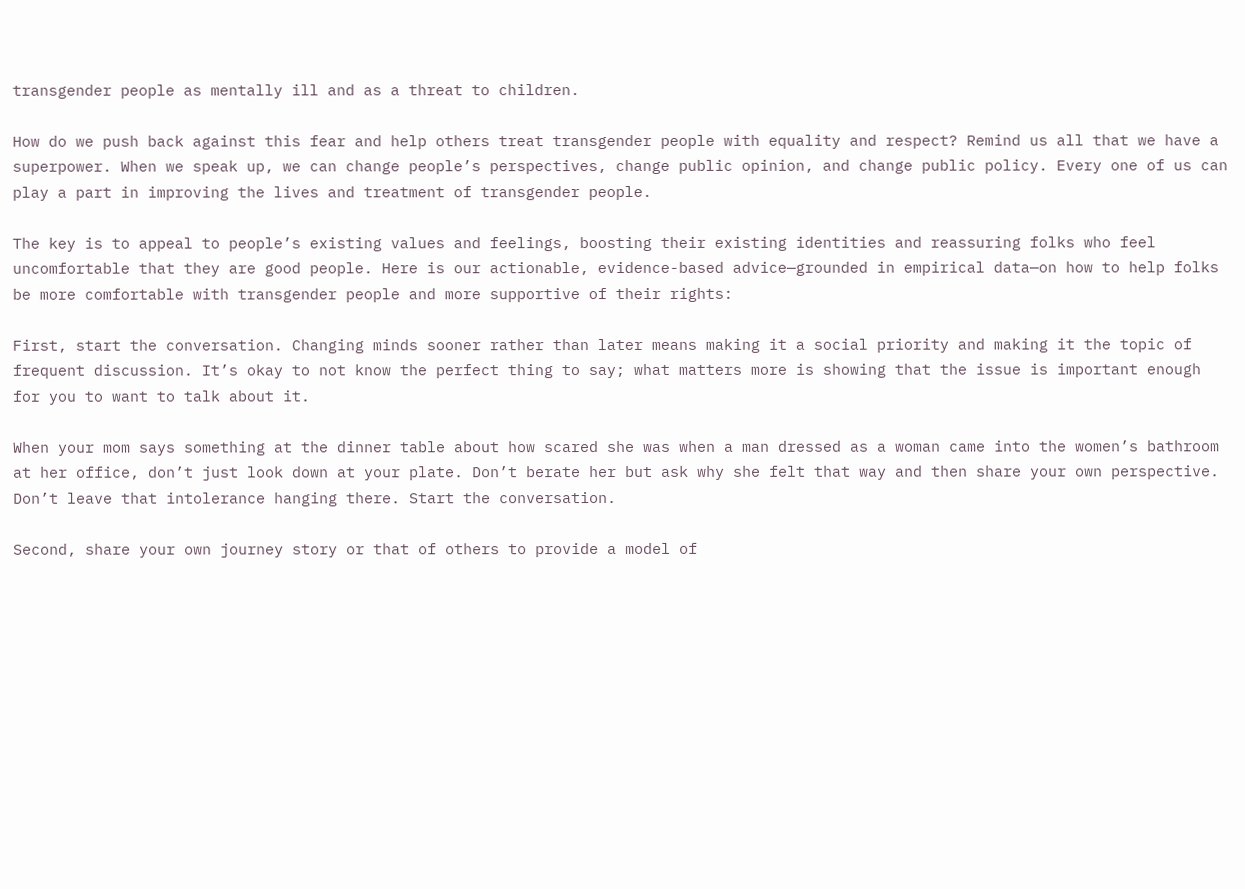transgender people as mentally ill and as a threat to children.

How do we push back against this fear and help others treat transgender people with equality and respect? Remind us all that we have a superpower. When we speak up, we can change people’s perspectives, change public opinion, and change public policy. Every one of us can play a part in improving the lives and treatment of transgender people.

The key is to appeal to people’s existing values and feelings, boosting their existing identities and reassuring folks who feel uncomfortable that they are good people. Here is our actionable, evidence-based advice—grounded in empirical data—on how to help folks be more comfortable with transgender people and more supportive of their rights:

First, start the conversation. Changing minds sooner rather than later means making it a social priority and making it the topic of frequent discussion. It’s okay to not know the perfect thing to say; what matters more is showing that the issue is important enough for you to want to talk about it.

When your mom says something at the dinner table about how scared she was when a man dressed as a woman came into the women’s bathroom at her office, don’t just look down at your plate. Don’t berate her but ask why she felt that way and then share your own perspective. Don’t leave that intolerance hanging there. Start the conversation.

Second, share your own journey story or that of others to provide a model of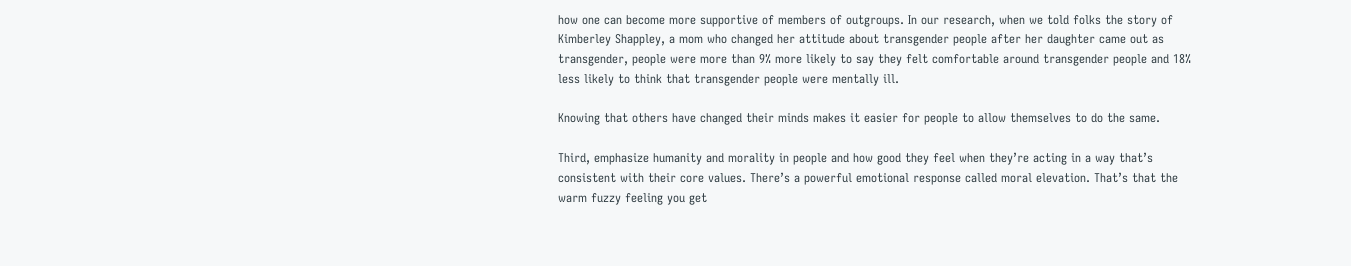how one can become more supportive of members of outgroups. In our research, when we told folks the story of Kimberley Shappley, a mom who changed her attitude about transgender people after her daughter came out as transgender, people were more than 9% more likely to say they felt comfortable around transgender people and 18% less likely to think that transgender people were mentally ill.

Knowing that others have changed their minds makes it easier for people to allow themselves to do the same.

Third, emphasize humanity and morality in people and how good they feel when they’re acting in a way that’s consistent with their core values. There’s a powerful emotional response called moral elevation. That’s that the warm fuzzy feeling you get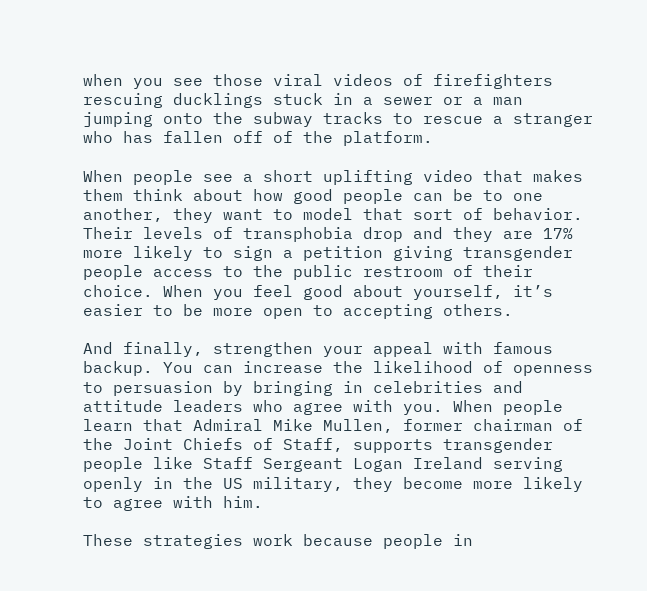when you see those viral videos of firefighters rescuing ducklings stuck in a sewer or a man jumping onto the subway tracks to rescue a stranger who has fallen off of the platform.

When people see a short uplifting video that makes them think about how good people can be to one another, they want to model that sort of behavior. Their levels of transphobia drop and they are 17% more likely to sign a petition giving transgender people access to the public restroom of their choice. When you feel good about yourself, it’s easier to be more open to accepting others.

And finally, strengthen your appeal with famous backup. You can increase the likelihood of openness to persuasion by bringing in celebrities and attitude leaders who agree with you. When people learn that Admiral Mike Mullen, former chairman of the Joint Chiefs of Staff, supports transgender people like Staff Sergeant Logan Ireland serving openly in the US military, they become more likely to agree with him.

These strategies work because people in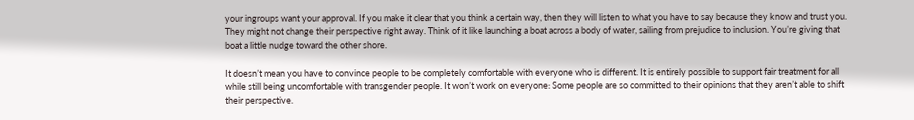your ingroups want your approval. If you make it clear that you think a certain way, then they will listen to what you have to say because they know and trust you. They might not change their perspective right away. Think of it like launching a boat across a body of water, sailing from prejudice to inclusion. You’re giving that boat a little nudge toward the other shore.

It doesn’t mean you have to convince people to be completely comfortable with everyone who is different. It is entirely possible to support fair treatment for all while still being uncomfortable with transgender people. It won’t work on everyone: Some people are so committed to their opinions that they aren’t able to shift their perspective.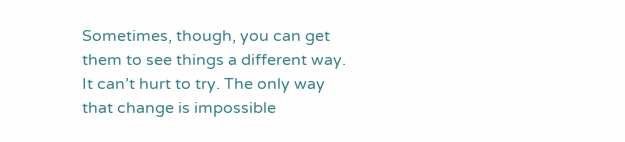Sometimes, though, you can get them to see things a different way. It can’t hurt to try. The only way that change is impossible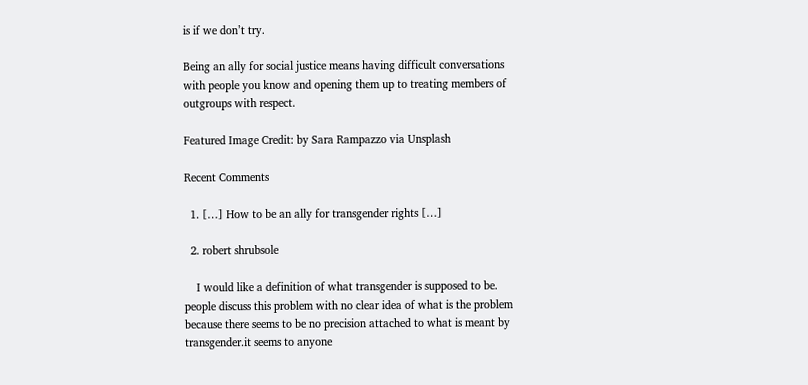is if we don’t try.

Being an ally for social justice means having difficult conversations with people you know and opening them up to treating members of outgroups with respect.

Featured Image Credit: by Sara Rampazzo via Unsplash

Recent Comments

  1. […] How to be an ally for transgender rights […]

  2. robert shrubsole

    I would like a definition of what transgender is supposed to be. people discuss this problem with no clear idea of what is the problem because there seems to be no precision attached to what is meant by transgender.it seems to anyone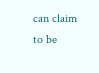can claim to be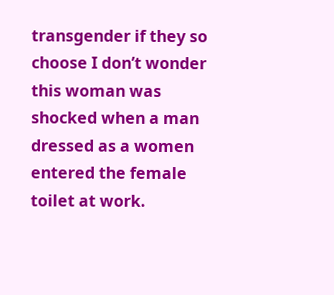transgender if they so choose I don’t wonder this woman was shocked when a man dressed as a women entered the female toilet at work.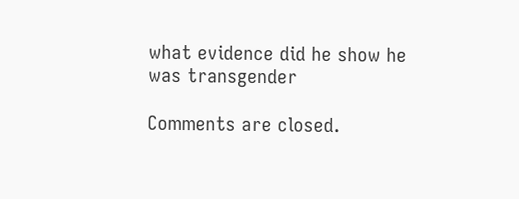what evidence did he show he was transgender

Comments are closed.